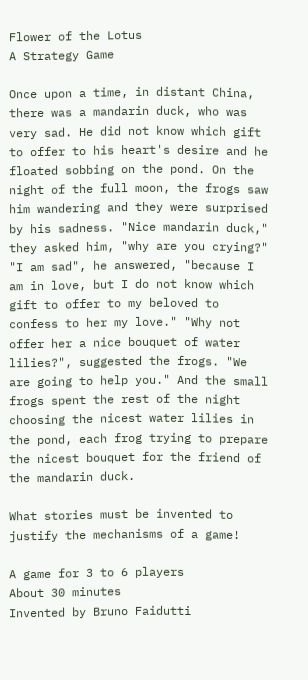Flower of the Lotus
A Strategy Game

Once upon a time, in distant China, there was a mandarin duck, who was very sad. He did not know which gift to offer to his heart's desire and he floated sobbing on the pond. On the night of the full moon, the frogs saw him wandering and they were surprised by his sadness. "Nice mandarin duck," they asked him, "why are you crying?" "I am sad", he answered, "because I am in love, but I do not know which gift to offer to my beloved to confess to her my love." "Why not offer her a nice bouquet of water lilies?", suggested the frogs. "We are going to help you." And the small frogs spent the rest of the night choosing the nicest water lilies in the pond, each frog trying to prepare the nicest bouquet for the friend of the mandarin duck.

What stories must be invented to justify the mechanisms of a game!

A game for 3 to 6 players
About 30 minutes
Invented by Bruno Faidutti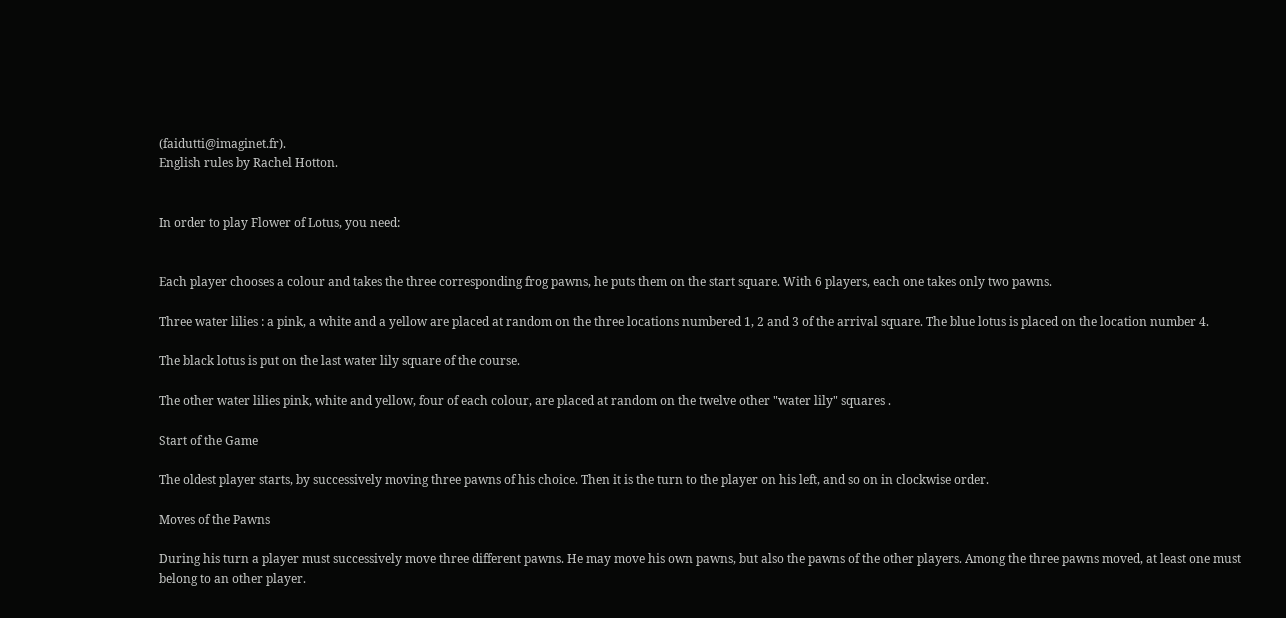(faidutti@imaginet.fr).
English rules by Rachel Hotton.


In order to play Flower of Lotus, you need:


Each player chooses a colour and takes the three corresponding frog pawns, he puts them on the start square. With 6 players, each one takes only two pawns.

Three water lilies : a pink, a white and a yellow are placed at random on the three locations numbered 1, 2 and 3 of the arrival square. The blue lotus is placed on the location number 4.

The black lotus is put on the last water lily square of the course.

The other water lilies pink, white and yellow, four of each colour, are placed at random on the twelve other "water lily" squares .

Start of the Game

The oldest player starts, by successively moving three pawns of his choice. Then it is the turn to the player on his left, and so on in clockwise order.

Moves of the Pawns

During his turn a player must successively move three different pawns. He may move his own pawns, but also the pawns of the other players. Among the three pawns moved, at least one must belong to an other player.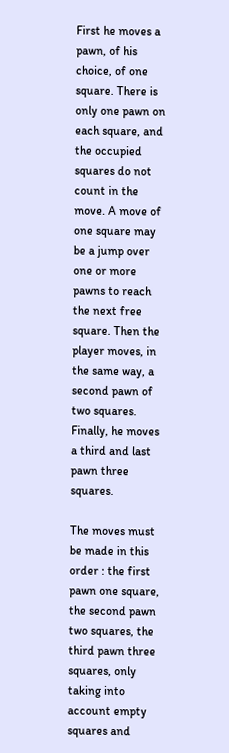First he moves a pawn, of his choice, of one square. There is only one pawn on each square, and the occupied squares do not count in the move. A move of one square may be a jump over one or more pawns to reach the next free square. Then the player moves, in the same way, a second pawn of two squares. Finally, he moves a third and last pawn three squares.

The moves must be made in this order : the first pawn one square, the second pawn two squares, the third pawn three squares, only taking into account empty squares and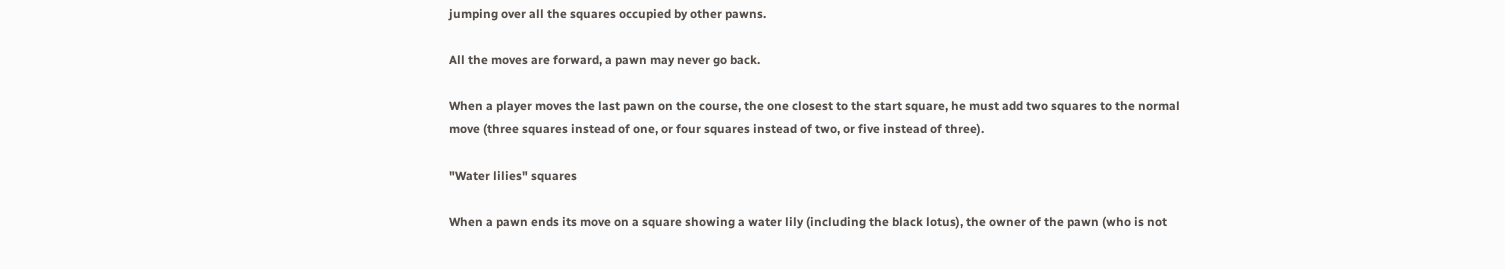jumping over all the squares occupied by other pawns.

All the moves are forward, a pawn may never go back.

When a player moves the last pawn on the course, the one closest to the start square, he must add two squares to the normal move (three squares instead of one, or four squares instead of two, or five instead of three).

"Water lilies" squares

When a pawn ends its move on a square showing a water lily (including the black lotus), the owner of the pawn (who is not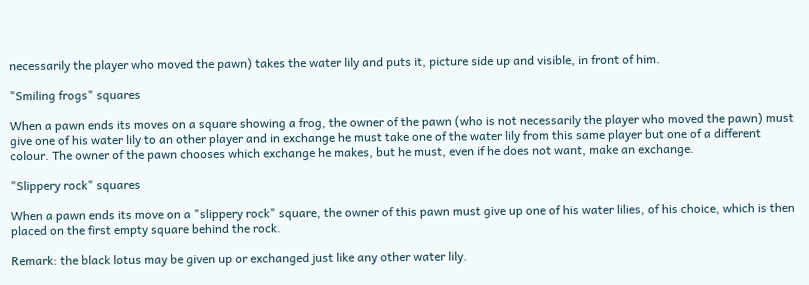necessarily the player who moved the pawn) takes the water lily and puts it, picture side up and visible, in front of him.

"Smiling frogs" squares

When a pawn ends its moves on a square showing a frog, the owner of the pawn (who is not necessarily the player who moved the pawn) must give one of his water lily to an other player and in exchange he must take one of the water lily from this same player but one of a different colour. The owner of the pawn chooses which exchange he makes, but he must, even if he does not want, make an exchange.

"Slippery rock" squares

When a pawn ends its move on a "slippery rock" square, the owner of this pawn must give up one of his water lilies, of his choice, which is then placed on the first empty square behind the rock.

Remark: the black lotus may be given up or exchanged just like any other water lily.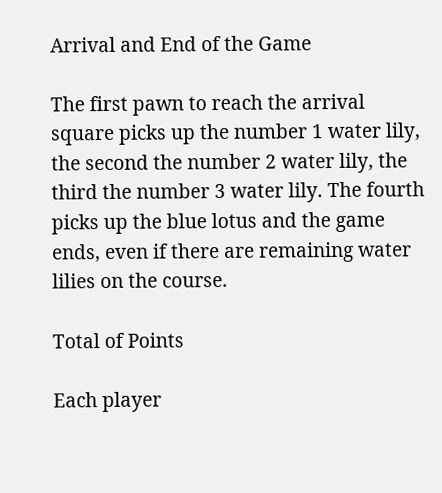Arrival and End of the Game

The first pawn to reach the arrival square picks up the number 1 water lily, the second the number 2 water lily, the third the number 3 water lily. The fourth picks up the blue lotus and the game ends, even if there are remaining water lilies on the course.

Total of Points

Each player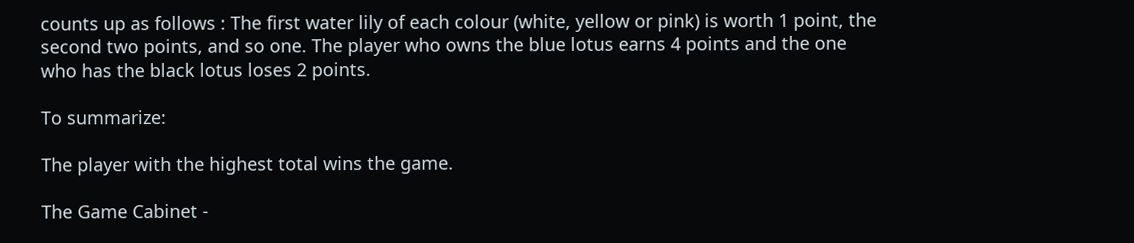counts up as follows : The first water lily of each colour (white, yellow or pink) is worth 1 point, the second two points, and so one. The player who owns the blue lotus earns 4 points and the one who has the black lotus loses 2 points.

To summarize:

The player with the highest total wins the game.

The Game Cabinet -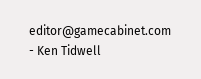editor@gamecabinet.com - Ken Tidwell